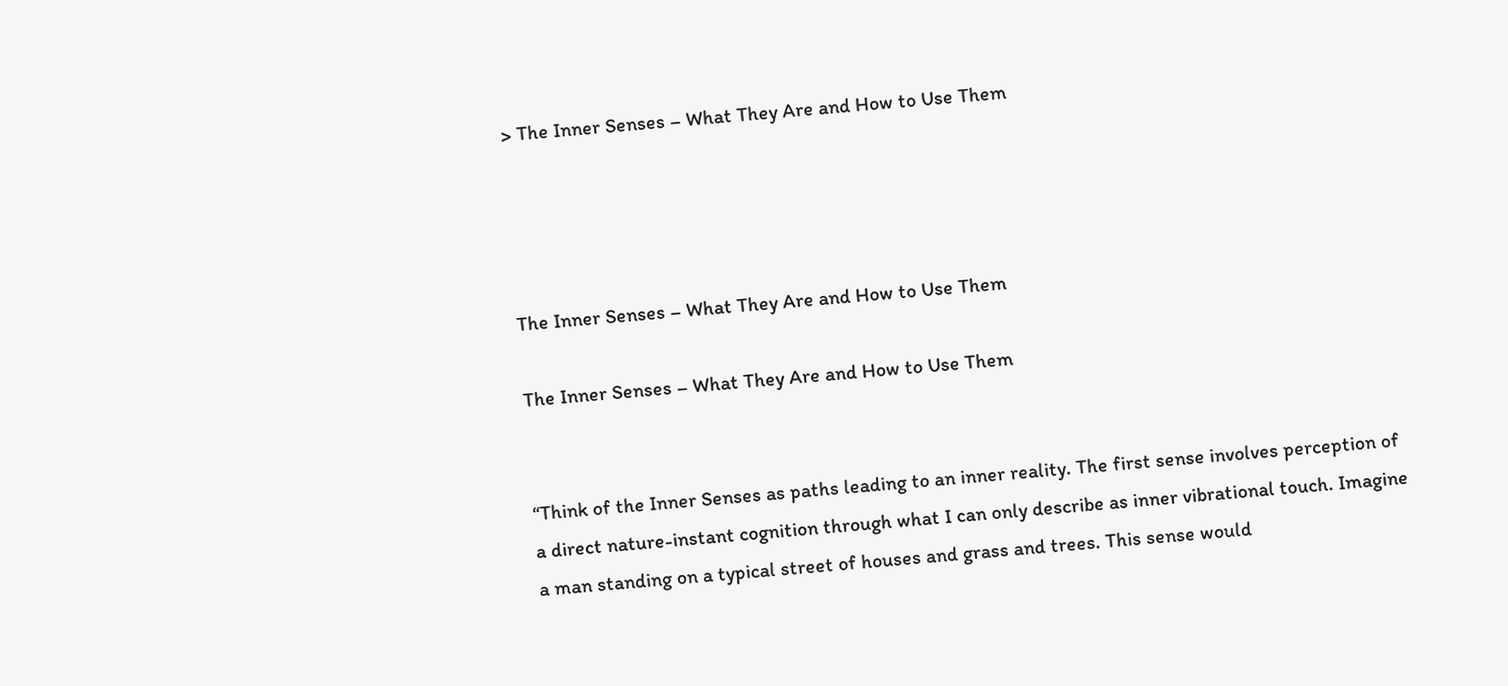> The Inner Senses – What They Are and How to Use Them




The Inner Senses – What They Are and How to Use Them

The Inner Senses – What They Are and How to Use Them


“Think of the Inner Senses as paths leading to an inner reality. The first sense involves perception of a direct nature-instant cognition through what I can only describe as inner vibrational touch. Imagine a man standing on a typical street of houses and grass and trees. This sense would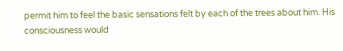permit him to feel the basic sensations felt by each of the trees about him. His consciousness would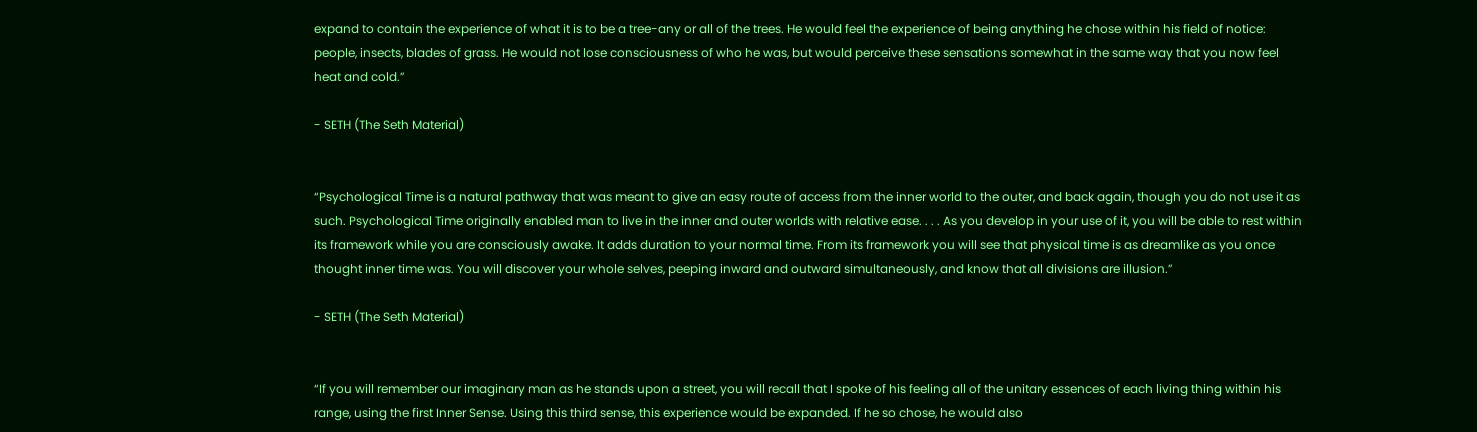expand to contain the experience of what it is to be a tree-any or all of the trees. He would feel the experience of being anything he chose within his field of notice: people, insects, blades of grass. He would not lose consciousness of who he was, but would perceive these sensations somewhat in the same way that you now feel heat and cold.”

- SETH (The Seth Material)


“Psychological Time is a natural pathway that was meant to give an easy route of access from the inner world to the outer, and back again, though you do not use it as such. Psychological Time originally enabled man to live in the inner and outer worlds with relative ease. . . . As you develop in your use of it, you will be able to rest within its framework while you are consciously awake. It adds duration to your normal time. From its framework you will see that physical time is as dreamlike as you once thought inner time was. You will discover your whole selves, peeping inward and outward simultaneously, and know that all divisions are illusion.”

- SETH (The Seth Material)


“If you will remember our imaginary man as he stands upon a street, you will recall that I spoke of his feeling all of the unitary essences of each living thing within his range, using the first Inner Sense. Using this third sense, this experience would be expanded. If he so chose, he would also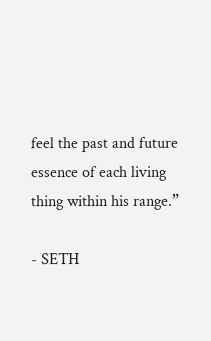feel the past and future essence of each living thing within his range.”

- SETH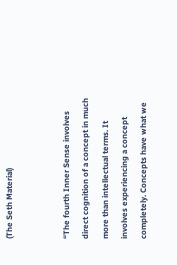(The Seth Material)


“The fourth Inner Sense involves direct cognition of a concept in much more than intellectual terms. It involves experiencing a concept completely. Concepts have what we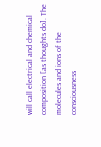will call electrical and chemical composition [as thoughts do]. The molecules and ions of the consciousness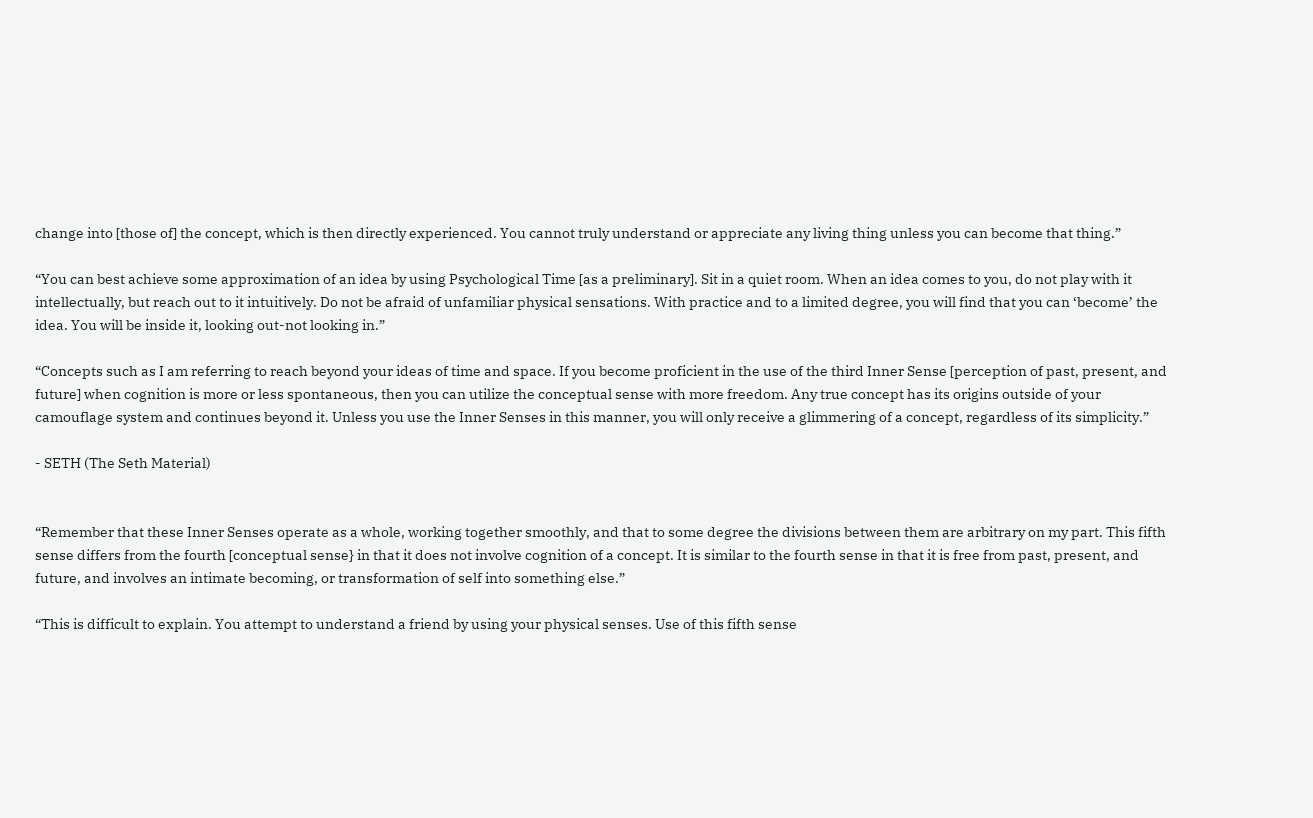change into [those of] the concept, which is then directly experienced. You cannot truly understand or appreciate any living thing unless you can become that thing.”

“You can best achieve some approximation of an idea by using Psychological Time [as a preliminary]. Sit in a quiet room. When an idea comes to you, do not play with it intellectually, but reach out to it intuitively. Do not be afraid of unfamiliar physical sensations. With practice and to a limited degree, you will find that you can ‘become’ the idea. You will be inside it, looking out-not looking in.”

“Concepts such as I am referring to reach beyond your ideas of time and space. If you become proficient in the use of the third Inner Sense [perception of past, present, and future] when cognition is more or less spontaneous, then you can utilize the conceptual sense with more freedom. Any true concept has its origins outside of your camouflage system and continues beyond it. Unless you use the Inner Senses in this manner, you will only receive a glimmering of a concept, regardless of its simplicity.”

- SETH (The Seth Material)


“Remember that these Inner Senses operate as a whole, working together smoothly, and that to some degree the divisions between them are arbitrary on my part. This fifth sense differs from the fourth [conceptual sense} in that it does not involve cognition of a concept. It is similar to the fourth sense in that it is free from past, present, and future, and involves an intimate becoming, or transformation of self into something else.”

“This is difficult to explain. You attempt to understand a friend by using your physical senses. Use of this fifth sense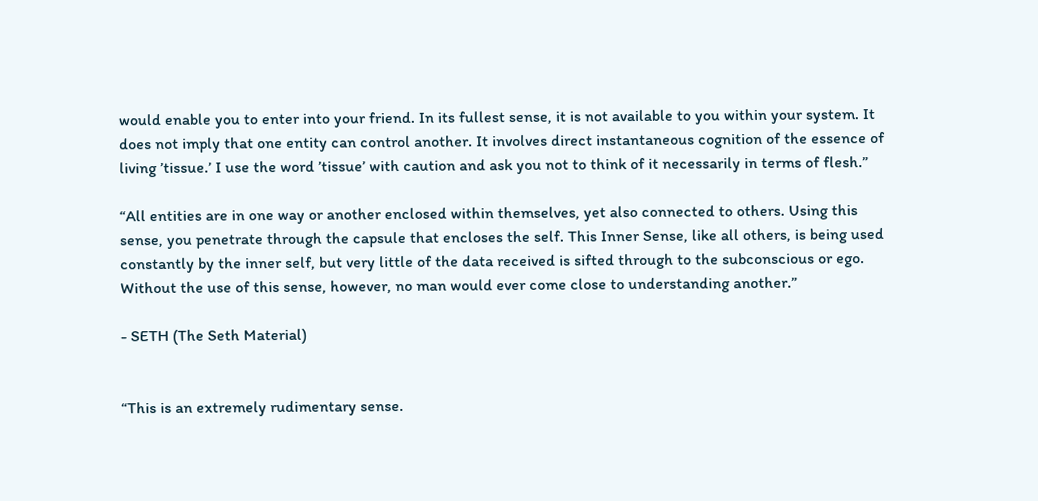would enable you to enter into your friend. In its fullest sense, it is not available to you within your system. It does not imply that one entity can control another. It involves direct instantaneous cognition of the essence of living ’tissue.’ I use the word ’tissue’ with caution and ask you not to think of it necessarily in terms of flesh.”

“All entities are in one way or another enclosed within themselves, yet also connected to others. Using this sense, you penetrate through the capsule that encloses the self. This Inner Sense, like all others, is being used constantly by the inner self, but very little of the data received is sifted through to the subconscious or ego. Without the use of this sense, however, no man would ever come close to understanding another.”

- SETH (The Seth Material)


“This is an extremely rudimentary sense.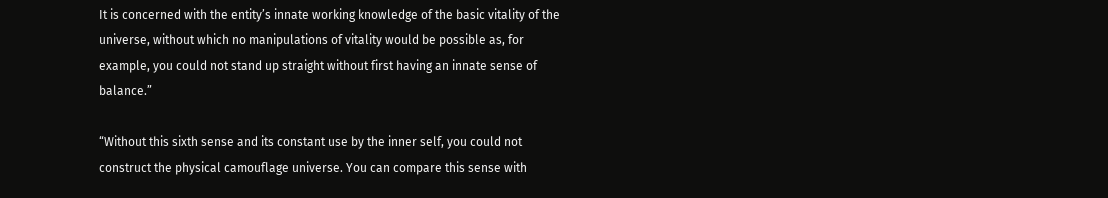It is concerned with the entity’s innate working knowledge of the basic vitality of the universe, without which no manipulations of vitality would be possible as, for example, you could not stand up straight without first having an innate sense of balance.”

“Without this sixth sense and its constant use by the inner self, you could not construct the physical camouflage universe. You can compare this sense with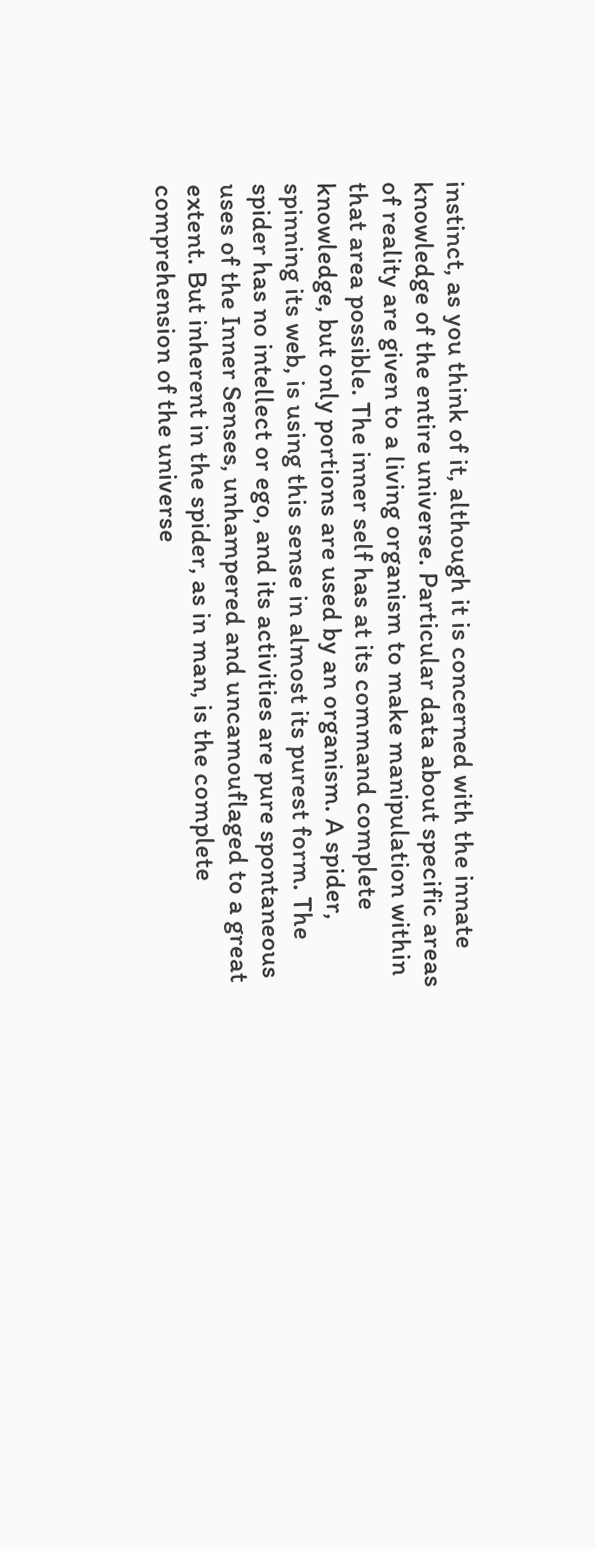instinct, as you think of it, although it is concerned with the innate knowledge of the entire universe. Particular data about specific areas of reality are given to a living organism to make manipulation within that area possible. The inner self has at its command complete knowledge, but only portions are used by an organism. A spider, spinning its web, is using this sense in almost its purest form. The spider has no intellect or ego, and its activities are pure spontaneous uses of the Inner Senses, unhampered and uncamouflaged to a great extent. But inherent in the spider, as in man, is the complete comprehension of the universe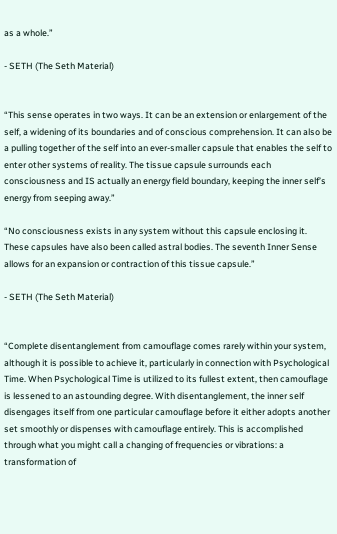as a whole.”

- SETH (The Seth Material)


“This sense operates in two ways. It can be an extension or enlargement of the self, a widening of its boundaries and of conscious comprehension. It can also be a pulling together of the self into an ever-smaller capsule that enables the self to enter other systems of reality. The tissue capsule surrounds each consciousness and IS actually an energy field boundary, keeping the inner self’s energy from seeping away.”

“No consciousness exists in any system without this capsule enclosing it. These capsules have also been called astral bodies. The seventh Inner Sense allows for an expansion or contraction of this tissue capsule.”

- SETH (The Seth Material)


“Complete disentanglement from camouflage comes rarely within your system, although it is possible to achieve it, particularly in connection with Psychological Time. When Psychological Time is utilized to its fullest extent, then camouflage is lessened to an astounding degree. With disentanglement, the inner self disengages itself from one particular camouflage before it either adopts another set smoothly or dispenses with camouflage entirely. This is accomplished through what you might call a changing of frequencies or vibrations: a transformation of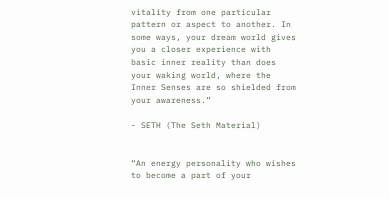vitality from one particular pattern or aspect to another. In some ways, your dream world gives you a closer experience with basic inner reality than does your waking world, where the Inner Senses are so shielded from your awareness.”

- SETH (The Seth Material)


“An energy personality who wishes to become a part of your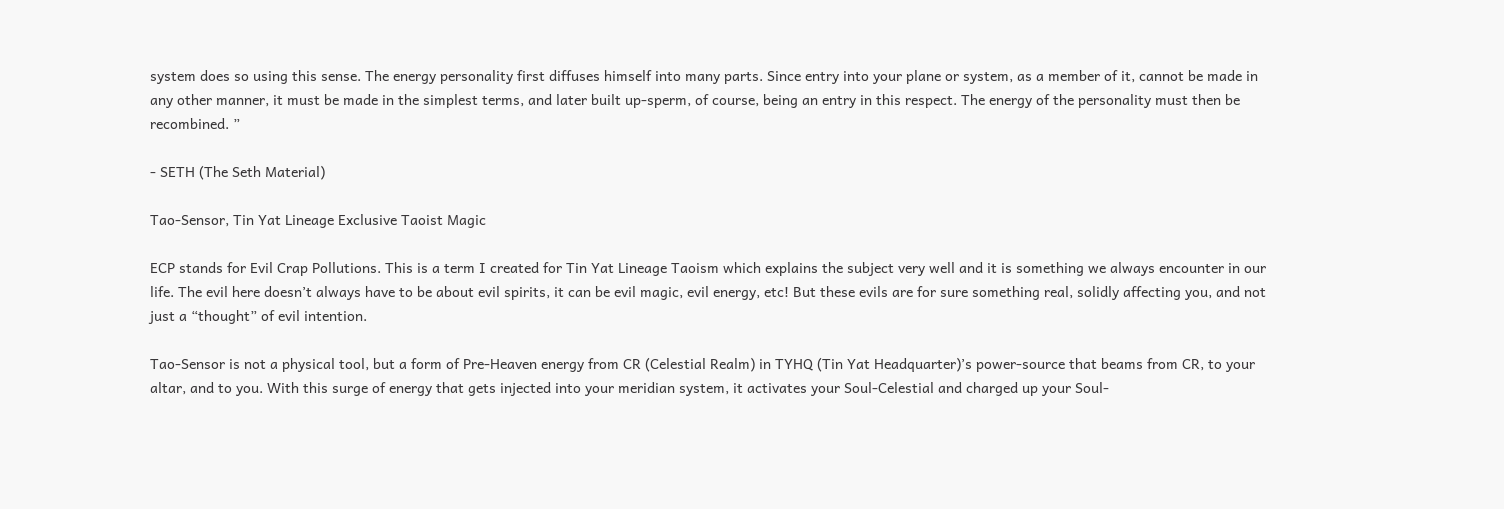system does so using this sense. The energy personality first diffuses himself into many parts. Since entry into your plane or system, as a member of it, cannot be made in any other manner, it must be made in the simplest terms, and later built up-sperm, of course, being an entry in this respect. The energy of the personality must then be recombined. ”

- SETH (The Seth Material)

Tao-Sensor, Tin Yat Lineage Exclusive Taoist Magic

ECP stands for Evil Crap Pollutions. This is a term I created for Tin Yat Lineage Taoism which explains the subject very well and it is something we always encounter in our life. The evil here doesn’t always have to be about evil spirits, it can be evil magic, evil energy, etc! But these evils are for sure something real, solidly affecting you, and not just a “thought” of evil intention.

Tao-Sensor is not a physical tool, but a form of Pre-Heaven energy from CR (Celestial Realm) in TYHQ (Tin Yat Headquarter)’s power-source that beams from CR, to your altar, and to you. With this surge of energy that gets injected into your meridian system, it activates your Soul-Celestial and charged up your Soul-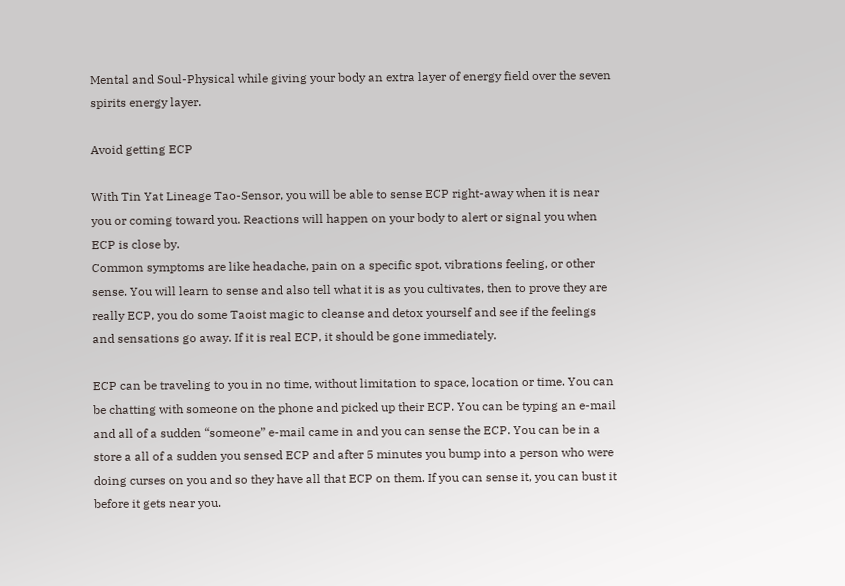Mental and Soul-Physical while giving your body an extra layer of energy field over the seven spirits energy layer.

Avoid getting ECP

With Tin Yat Lineage Tao-Sensor, you will be able to sense ECP right-away when it is near you or coming toward you. Reactions will happen on your body to alert or signal you when ECP is close by.
Common symptoms are like headache, pain on a specific spot, vibrations feeling, or other sense. You will learn to sense and also tell what it is as you cultivates, then to prove they are really ECP, you do some Taoist magic to cleanse and detox yourself and see if the feelings and sensations go away. If it is real ECP, it should be gone immediately.

ECP can be traveling to you in no time, without limitation to space, location or time. You can be chatting with someone on the phone and picked up their ECP. You can be typing an e-mail and all of a sudden “someone” e-mail came in and you can sense the ECP. You can be in a store a all of a sudden you sensed ECP and after 5 minutes you bump into a person who were doing curses on you and so they have all that ECP on them. If you can sense it, you can bust it before it gets near you.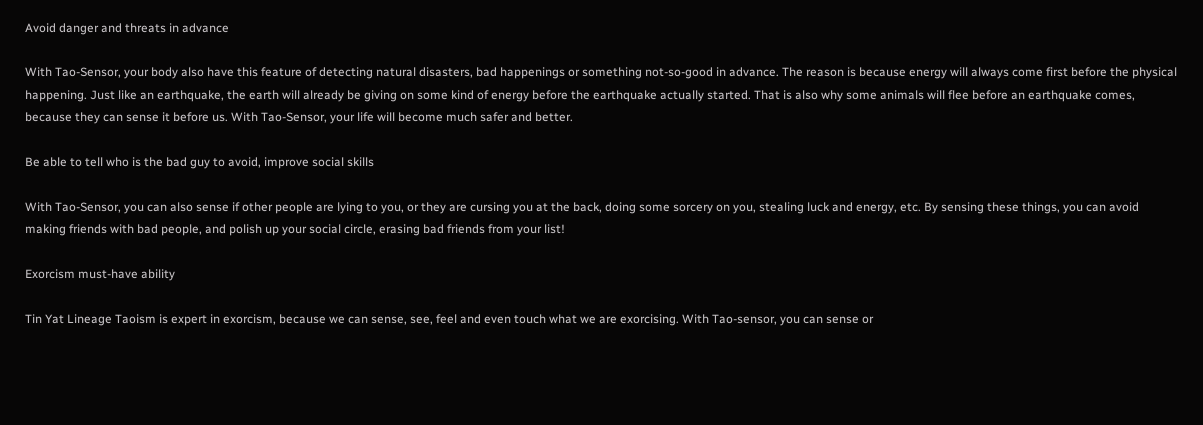Avoid danger and threats in advance

With Tao-Sensor, your body also have this feature of detecting natural disasters, bad happenings or something not-so-good in advance. The reason is because energy will always come first before the physical happening. Just like an earthquake, the earth will already be giving on some kind of energy before the earthquake actually started. That is also why some animals will flee before an earthquake comes, because they can sense it before us. With Tao-Sensor, your life will become much safer and better.

Be able to tell who is the bad guy to avoid, improve social skills

With Tao-Sensor, you can also sense if other people are lying to you, or they are cursing you at the back, doing some sorcery on you, stealing luck and energy, etc. By sensing these things, you can avoid making friends with bad people, and polish up your social circle, erasing bad friends from your list!

Exorcism must-have ability

Tin Yat Lineage Taoism is expert in exorcism, because we can sense, see, feel and even touch what we are exorcising. With Tao-sensor, you can sense or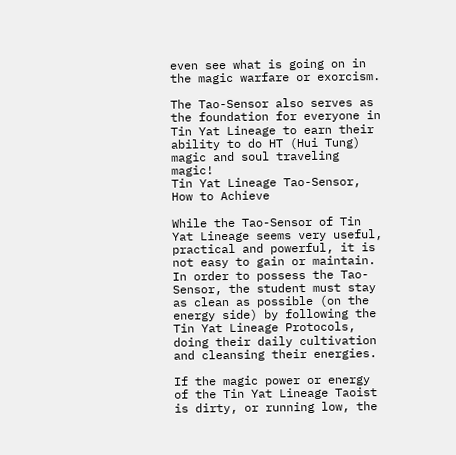even see what is going on in the magic warfare or exorcism.

The Tao-Sensor also serves as the foundation for everyone in Tin Yat Lineage to earn their ability to do HT (Hui Tung) magic and soul traveling magic!
Tin Yat Lineage Tao-Sensor, How to Achieve

While the Tao-Sensor of Tin Yat Lineage seems very useful, practical and powerful, it is not easy to gain or maintain. In order to possess the Tao-Sensor, the student must stay as clean as possible (on the energy side) by following the Tin Yat Lineage Protocols, doing their daily cultivation and cleansing their energies.

If the magic power or energy of the Tin Yat Lineage Taoist is dirty, or running low, the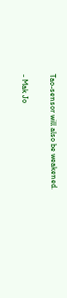Tao-sensor will also be weakened.

- Mak Jo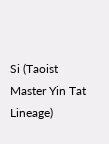Si (Taoist Master Yin Tat Lineage)